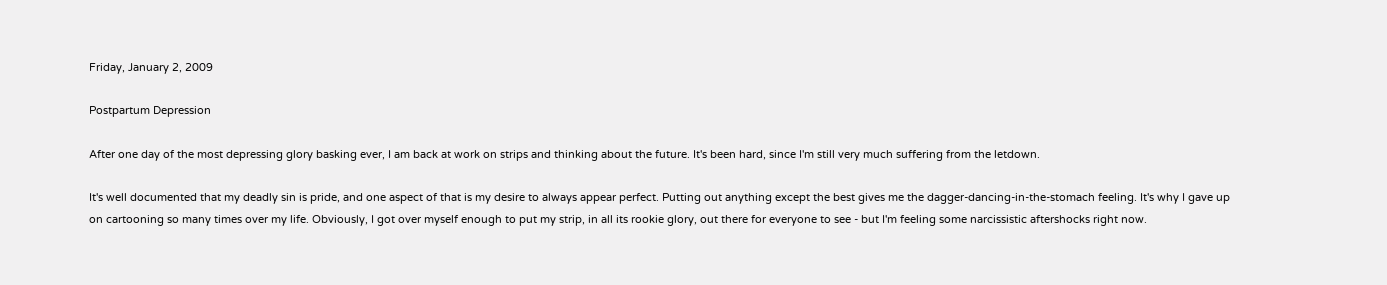Friday, January 2, 2009

Postpartum Depression

After one day of the most depressing glory basking ever, I am back at work on strips and thinking about the future. It's been hard, since I'm still very much suffering from the letdown.

It's well documented that my deadly sin is pride, and one aspect of that is my desire to always appear perfect. Putting out anything except the best gives me the dagger-dancing-in-the-stomach feeling. It's why I gave up on cartooning so many times over my life. Obviously, I got over myself enough to put my strip, in all its rookie glory, out there for everyone to see - but I'm feeling some narcissistic aftershocks right now.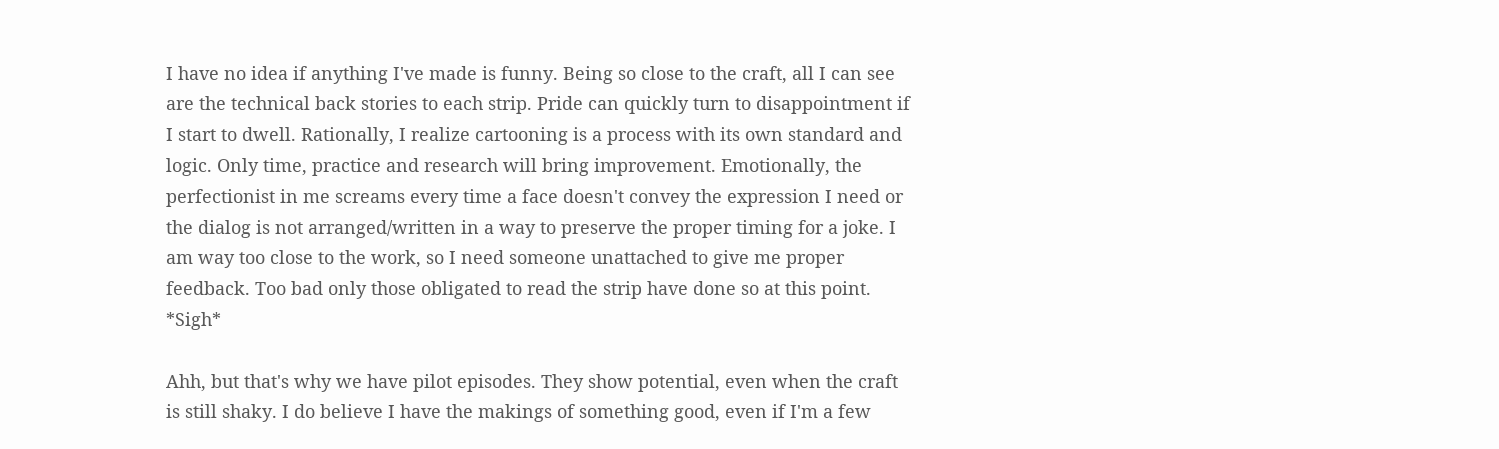I have no idea if anything I've made is funny. Being so close to the craft, all I can see are the technical back stories to each strip. Pride can quickly turn to disappointment if I start to dwell. Rationally, I realize cartooning is a process with its own standard and logic. Only time, practice and research will bring improvement. Emotionally, the perfectionist in me screams every time a face doesn't convey the expression I need or the dialog is not arranged/written in a way to preserve the proper timing for a joke. I am way too close to the work, so I need someone unattached to give me proper feedback. Too bad only those obligated to read the strip have done so at this point. *Sigh*

Ahh, but that's why we have pilot episodes. They show potential, even when the craft is still shaky. I do believe I have the makings of something good, even if I'm a few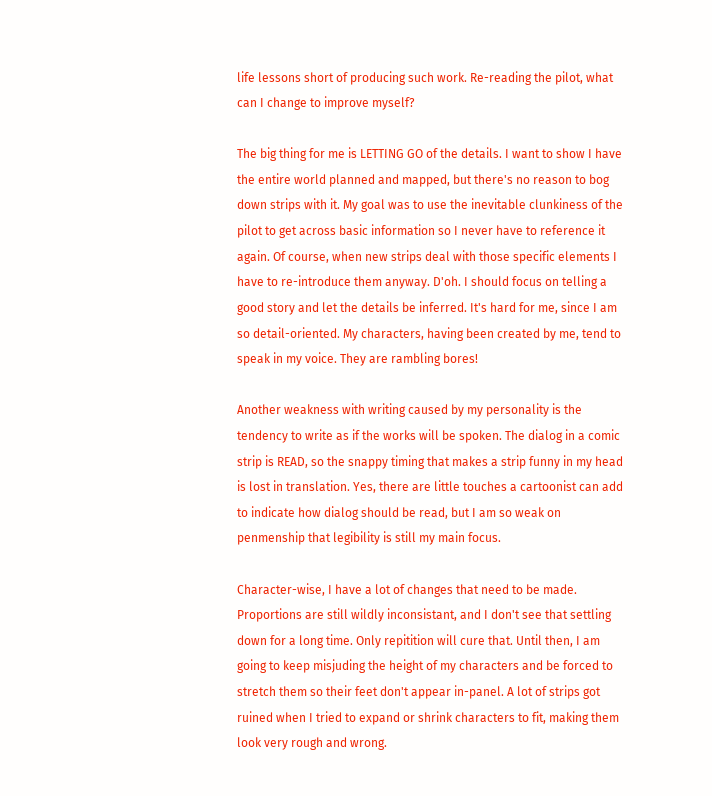life lessons short of producing such work. Re-reading the pilot, what can I change to improve myself?

The big thing for me is LETTING GO of the details. I want to show I have the entire world planned and mapped, but there's no reason to bog down strips with it. My goal was to use the inevitable clunkiness of the pilot to get across basic information so I never have to reference it again. Of course, when new strips deal with those specific elements I have to re-introduce them anyway. D'oh. I should focus on telling a good story and let the details be inferred. It's hard for me, since I am so detail-oriented. My characters, having been created by me, tend to speak in my voice. They are rambling bores!

Another weakness with writing caused by my personality is the tendency to write as if the works will be spoken. The dialog in a comic strip is READ, so the snappy timing that makes a strip funny in my head is lost in translation. Yes, there are little touches a cartoonist can add to indicate how dialog should be read, but I am so weak on penmenship that legibility is still my main focus.

Character-wise, I have a lot of changes that need to be made. Proportions are still wildly inconsistant, and I don't see that settling down for a long time. Only repitition will cure that. Until then, I am going to keep misjuding the height of my characters and be forced to stretch them so their feet don't appear in-panel. A lot of strips got ruined when I tried to expand or shrink characters to fit, making them look very rough and wrong.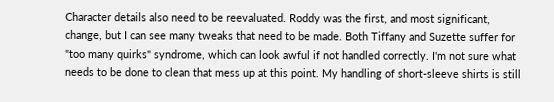Character details also need to be reevaluated. Roddy was the first, and most significant, change, but I can see many tweaks that need to be made. Both Tiffany and Suzette suffer for "too many quirks" syndrome, which can look awful if not handled correctly. I'm not sure what needs to be done to clean that mess up at this point. My handling of short-sleeve shirts is still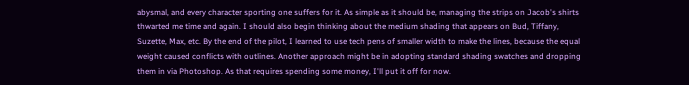abysmal, and every character sporting one suffers for it. As simple as it should be, managing the strips on Jacob's shirts thwarted me time and again. I should also begin thinking about the medium shading that appears on Bud, Tiffany, Suzette, Max, etc. By the end of the pilot, I learned to use tech pens of smaller width to make the lines, because the equal weight caused conflicts with outlines. Another approach might be in adopting standard shading swatches and dropping them in via Photoshop. As that requires spending some money, I'll put it off for now.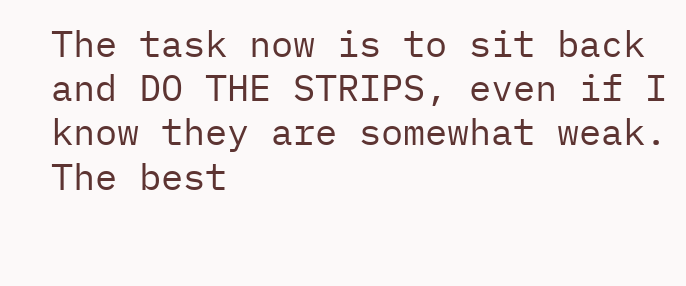The task now is to sit back and DO THE STRIPS, even if I know they are somewhat weak. The best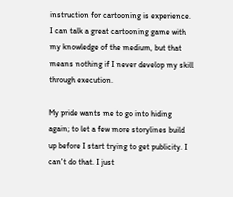instruction for cartooning is experience. I can talk a great cartooning game with my knowledge of the medium, but that means nothing if I never develop my skill through execution.

My pride wants me to go into hiding again; to let a few more storylines build up before I start trying to get publicity. I can't do that. I just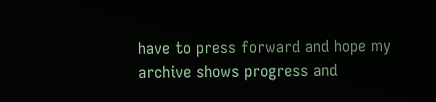have to press forward and hope my archive shows progress and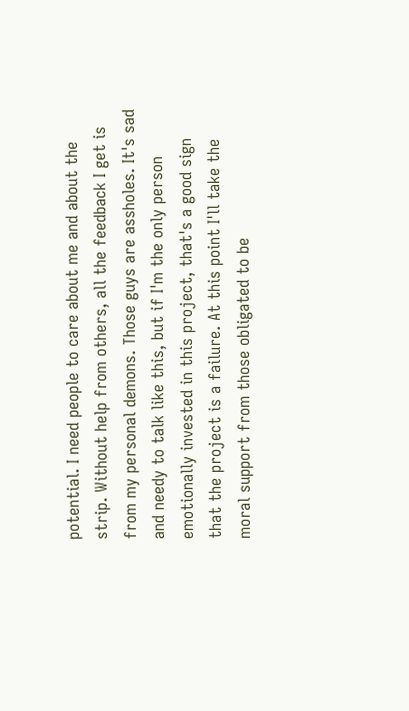potential. I need people to care about me and about the strip. Without help from others, all the feedback I get is from my personal demons. Those guys are assholes. It's sad and needy to talk like this, but if I'm the only person emotionally invested in this project, that's a good sign that the project is a failure. At this point I'll take the moral support from those obligated to be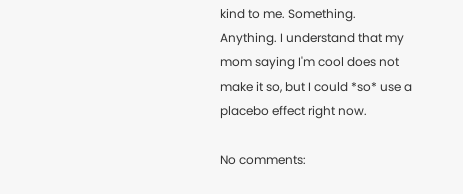kind to me. Something. Anything. I understand that my mom saying I'm cool does not make it so, but I could *so* use a placebo effect right now.

No comments: